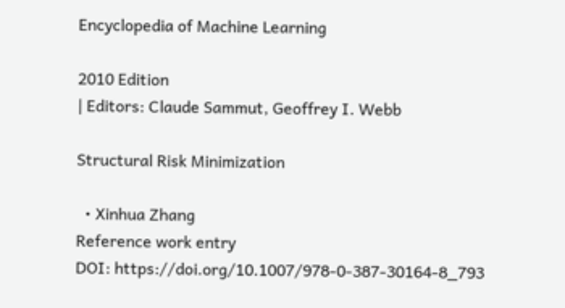Encyclopedia of Machine Learning

2010 Edition
| Editors: Claude Sammut, Geoffrey I. Webb

Structural Risk Minimization

  • Xinhua Zhang
Reference work entry
DOI: https://doi.org/10.1007/978-0-387-30164-8_793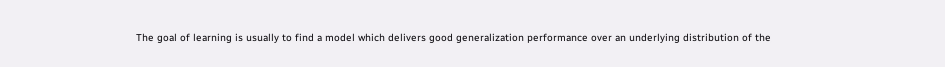The goal of learning is usually to find a model which delivers good generalization performance over an underlying distribution of the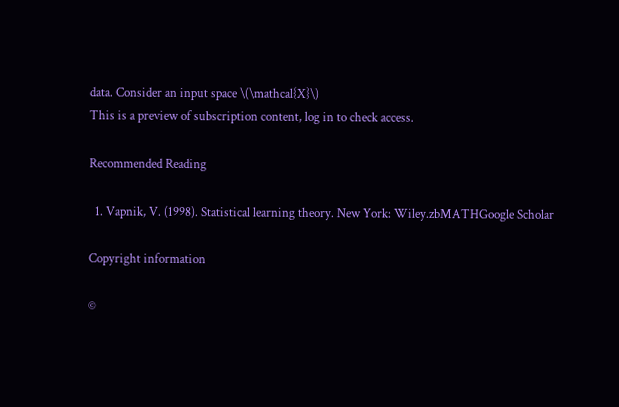data. Consider an input space \(\mathcal{X}\)
This is a preview of subscription content, log in to check access.

Recommended Reading

  1. Vapnik, V. (1998). Statistical learning theory. New York: Wiley.zbMATHGoogle Scholar

Copyright information

©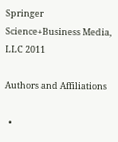Springer Science+Business Media, LLC 2011

Authors and Affiliations

  •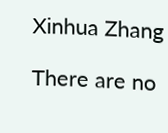Xinhua Zhang

There are no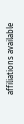affiliations available